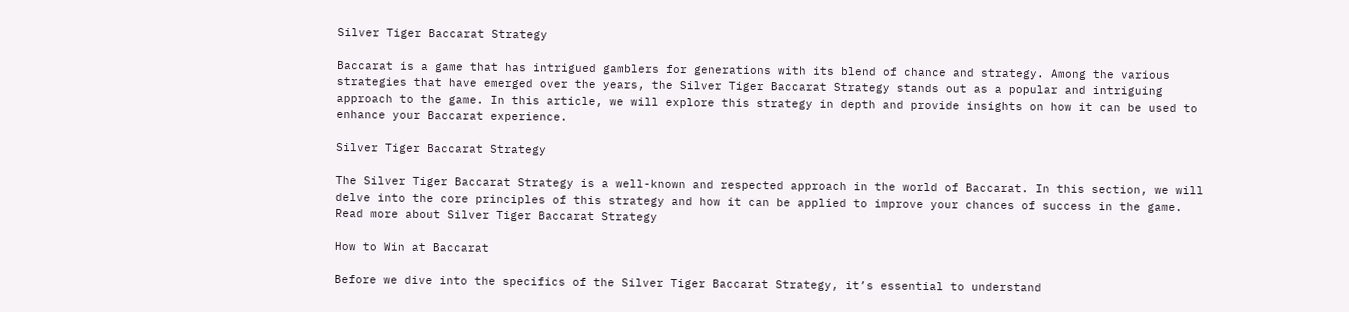Silver Tiger Baccarat Strategy

Baccarat is a game that has intrigued gamblers for generations with its blend of chance and strategy. Among the various strategies that have emerged over the years, the Silver Tiger Baccarat Strategy stands out as a popular and intriguing approach to the game. In this article, we will explore this strategy in depth and provide insights on how it can be used to enhance your Baccarat experience.

Silver Tiger Baccarat Strategy

The Silver Tiger Baccarat Strategy is a well-known and respected approach in the world of Baccarat. In this section, we will delve into the core principles of this strategy and how it can be applied to improve your chances of success in the game. Read more about Silver Tiger Baccarat Strategy

How to Win at Baccarat

Before we dive into the specifics of the Silver Tiger Baccarat Strategy, it’s essential to understand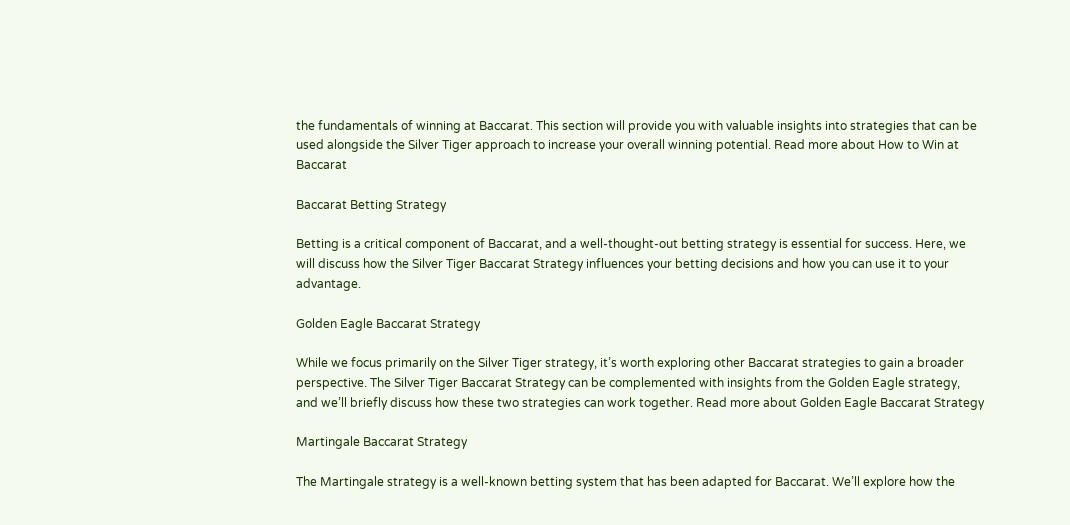the fundamentals of winning at Baccarat. This section will provide you with valuable insights into strategies that can be used alongside the Silver Tiger approach to increase your overall winning potential. Read more about How to Win at Baccarat

Baccarat Betting Strategy

Betting is a critical component of Baccarat, and a well-thought-out betting strategy is essential for success. Here, we will discuss how the Silver Tiger Baccarat Strategy influences your betting decisions and how you can use it to your advantage.

Golden Eagle Baccarat Strategy

While we focus primarily on the Silver Tiger strategy, it’s worth exploring other Baccarat strategies to gain a broader perspective. The Silver Tiger Baccarat Strategy can be complemented with insights from the Golden Eagle strategy, and we’ll briefly discuss how these two strategies can work together. Read more about Golden Eagle Baccarat Strategy

Martingale Baccarat Strategy

The Martingale strategy is a well-known betting system that has been adapted for Baccarat. We’ll explore how the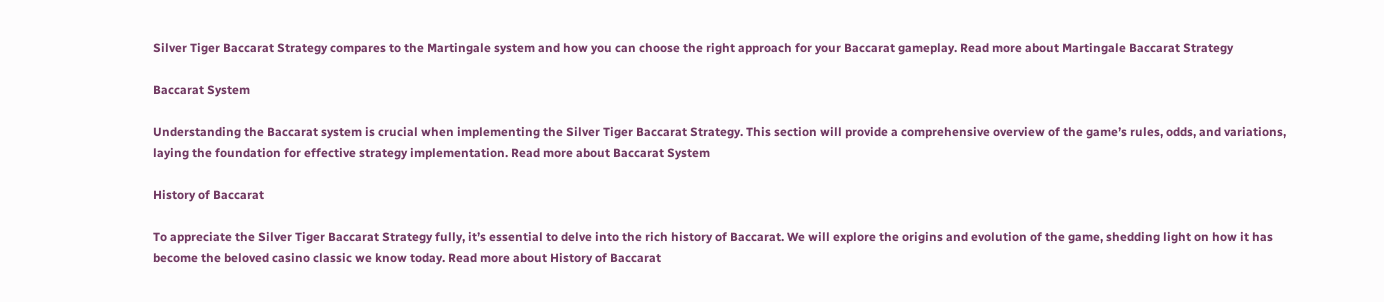Silver Tiger Baccarat Strategy compares to the Martingale system and how you can choose the right approach for your Baccarat gameplay. Read more about Martingale Baccarat Strategy

Baccarat System

Understanding the Baccarat system is crucial when implementing the Silver Tiger Baccarat Strategy. This section will provide a comprehensive overview of the game’s rules, odds, and variations, laying the foundation for effective strategy implementation. Read more about Baccarat System

History of Baccarat

To appreciate the Silver Tiger Baccarat Strategy fully, it’s essential to delve into the rich history of Baccarat. We will explore the origins and evolution of the game, shedding light on how it has become the beloved casino classic we know today. Read more about History of Baccarat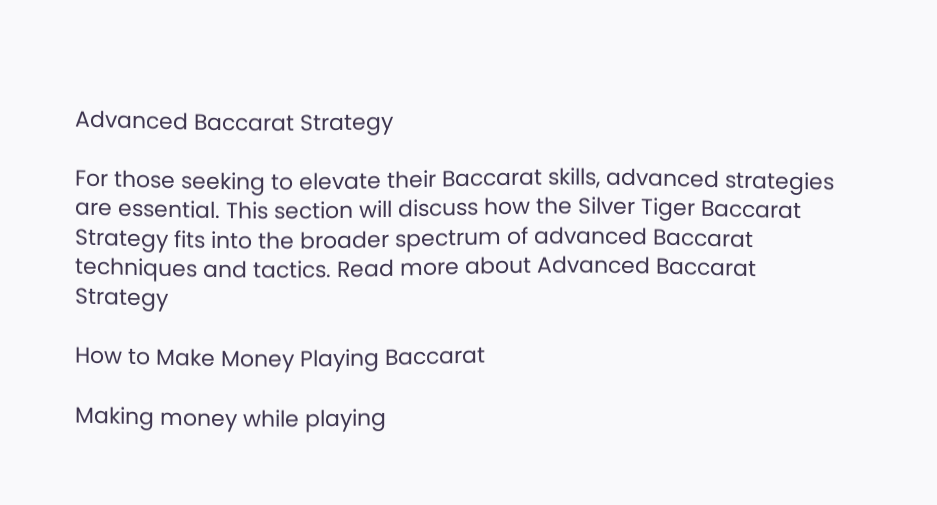Advanced Baccarat Strategy

For those seeking to elevate their Baccarat skills, advanced strategies are essential. This section will discuss how the Silver Tiger Baccarat Strategy fits into the broader spectrum of advanced Baccarat techniques and tactics. Read more about Advanced Baccarat Strategy

How to Make Money Playing Baccarat

Making money while playing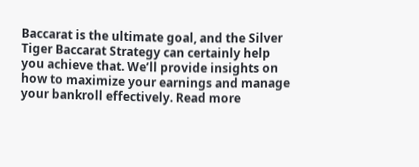Baccarat is the ultimate goal, and the Silver Tiger Baccarat Strategy can certainly help you achieve that. We’ll provide insights on how to maximize your earnings and manage your bankroll effectively. Read more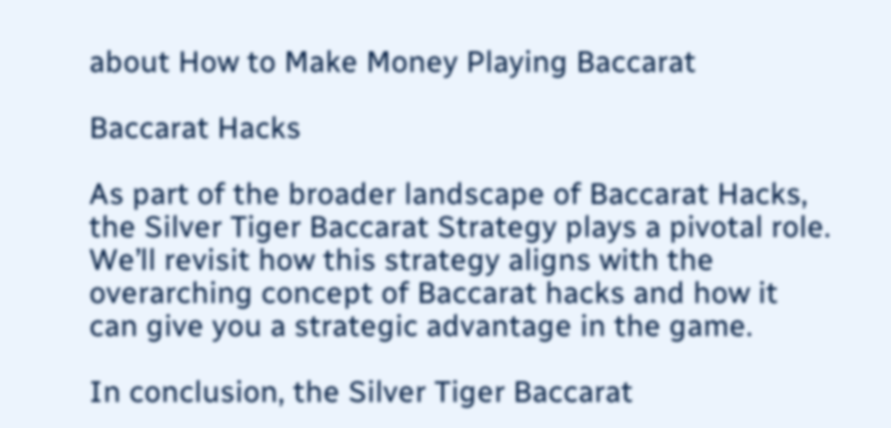about How to Make Money Playing Baccarat

Baccarat Hacks

As part of the broader landscape of Baccarat Hacks, the Silver Tiger Baccarat Strategy plays a pivotal role. We’ll revisit how this strategy aligns with the overarching concept of Baccarat hacks and how it can give you a strategic advantage in the game.

In conclusion, the Silver Tiger Baccarat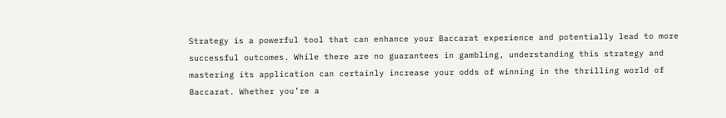Strategy is a powerful tool that can enhance your Baccarat experience and potentially lead to more successful outcomes. While there are no guarantees in gambling, understanding this strategy and mastering its application can certainly increase your odds of winning in the thrilling world of Baccarat. Whether you’re a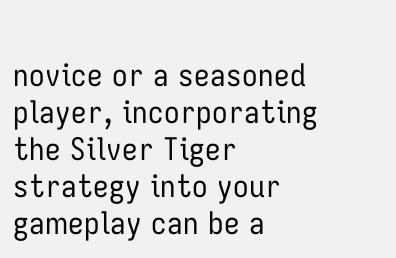novice or a seasoned player, incorporating the Silver Tiger strategy into your gameplay can be a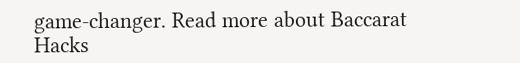game-changer. Read more about Baccarat Hacks